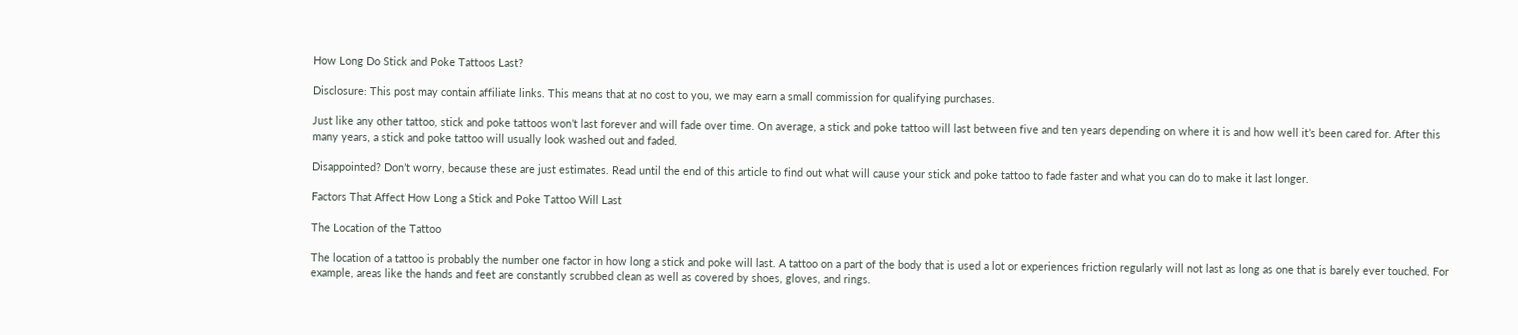How Long Do Stick and Poke Tattoos Last?

Disclosure: This post may contain affiliate links. This means that at no cost to you, we may earn a small commission for qualifying purchases.

Just like any other tattoo, stick and poke tattoos won’t last forever and will fade over time. On average, a stick and poke tattoo will last between five and ten years depending on where it is and how well it’s been cared for. After this many years, a stick and poke tattoo will usually look washed out and faded.

Disappointed? Don’t worry, because these are just estimates. Read until the end of this article to find out what will cause your stick and poke tattoo to fade faster and what you can do to make it last longer.

Factors That Affect How Long a Stick and Poke Tattoo Will Last

The Location of the Tattoo

The location of a tattoo is probably the number one factor in how long a stick and poke will last. A tattoo on a part of the body that is used a lot or experiences friction regularly will not last as long as one that is barely ever touched. For example, areas like the hands and feet are constantly scrubbed clean as well as covered by shoes, gloves, and rings.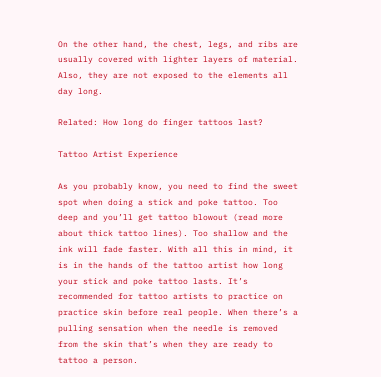On the other hand, the chest, legs, and ribs are usually covered with lighter layers of material. Also, they are not exposed to the elements all day long.

Related: How long do finger tattoos last?

Tattoo Artist Experience

As you probably know, you need to find the sweet spot when doing a stick and poke tattoo. Too deep and you’ll get tattoo blowout (read more about thick tattoo lines). Too shallow and the ink will fade faster. With all this in mind, it is in the hands of the tattoo artist how long your stick and poke tattoo lasts. It’s recommended for tattoo artists to practice on practice skin before real people. When there’s a pulling sensation when the needle is removed from the skin that’s when they are ready to tattoo a person.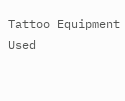Tattoo Equipment Used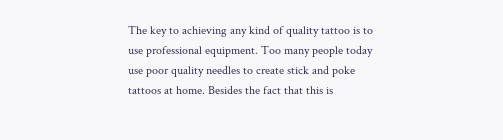The key to achieving any kind of quality tattoo is to use professional equipment. Too many people today use poor quality needles to create stick and poke tattoos at home. Besides the fact that this is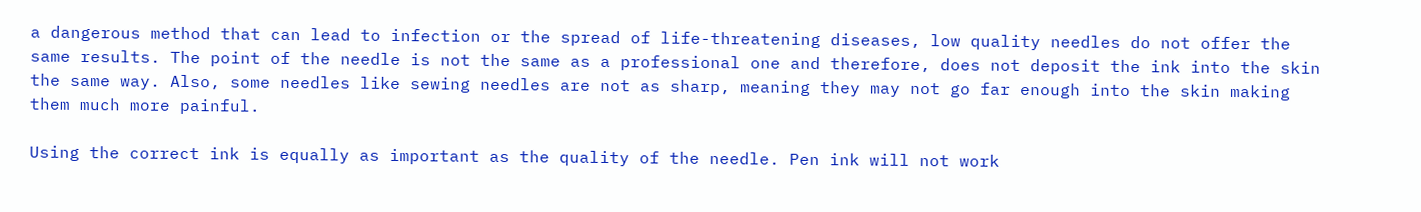a dangerous method that can lead to infection or the spread of life-threatening diseases, low quality needles do not offer the same results. The point of the needle is not the same as a professional one and therefore, does not deposit the ink into the skin the same way. Also, some needles like sewing needles are not as sharp, meaning they may not go far enough into the skin making them much more painful.

Using the correct ink is equally as important as the quality of the needle. Pen ink will not work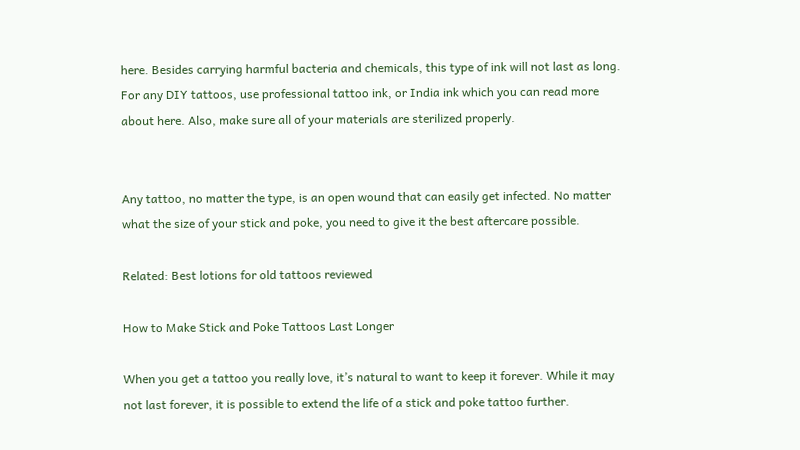here. Besides carrying harmful bacteria and chemicals, this type of ink will not last as long. For any DIY tattoos, use professional tattoo ink, or India ink which you can read more about here. Also, make sure all of your materials are sterilized properly.


Any tattoo, no matter the type, is an open wound that can easily get infected. No matter what the size of your stick and poke, you need to give it the best aftercare possible.

Related: Best lotions for old tattoos reviewed

How to Make Stick and Poke Tattoos Last Longer

When you get a tattoo you really love, it’s natural to want to keep it forever. While it may not last forever, it is possible to extend the life of a stick and poke tattoo further.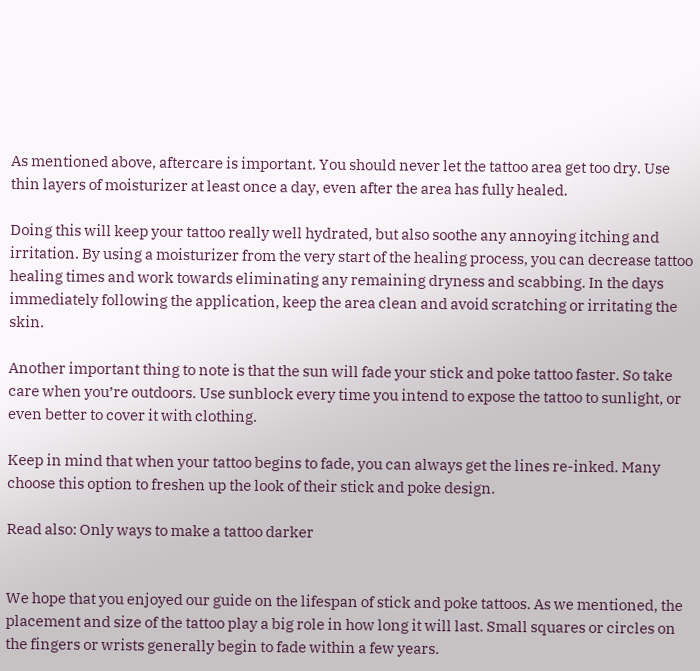As mentioned above, aftercare is important. You should never let the tattoo area get too dry. Use thin layers of moisturizer at least once a day, even after the area has fully healed.

Doing this will keep your tattoo really well hydrated, but also soothe any annoying itching and irritation. By using a moisturizer from the very start of the healing process, you can decrease tattoo healing times and work towards eliminating any remaining dryness and scabbing. In the days immediately following the application, keep the area clean and avoid scratching or irritating the skin.

Another important thing to note is that the sun will fade your stick and poke tattoo faster. So take care when you’re outdoors. Use sunblock every time you intend to expose the tattoo to sunlight, or even better to cover it with clothing.

Keep in mind that when your tattoo begins to fade, you can always get the lines re-inked. Many choose this option to freshen up the look of their stick and poke design.

Read also: Only ways to make a tattoo darker


We hope that you enjoyed our guide on the lifespan of stick and poke tattoos. As we mentioned, the placement and size of the tattoo play a big role in how long it will last. Small squares or circles on the fingers or wrists generally begin to fade within a few years.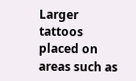Larger tattoos placed on areas such as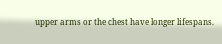upper arms or the chest have longer lifespans.